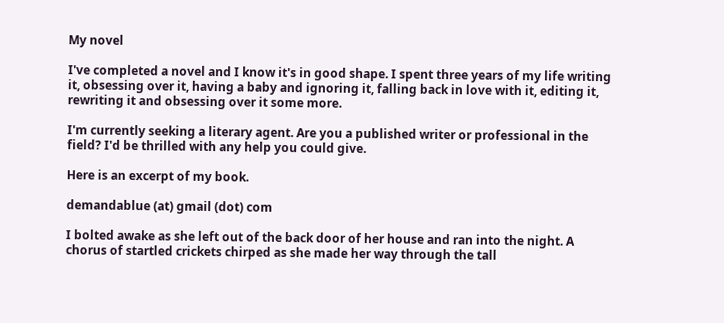My novel

I've completed a novel and I know it's in good shape. I spent three years of my life writing it, obsessing over it, having a baby and ignoring it, falling back in love with it, editing it, rewriting it and obsessing over it some more.

I'm currently seeking a literary agent. Are you a published writer or professional in the field? I'd be thrilled with any help you could give.

Here is an excerpt of my book.

demandablue (at) gmail (dot) com

I bolted awake as she left out of the back door of her house and ran into the night. A chorus of startled crickets chirped as she made her way through the tall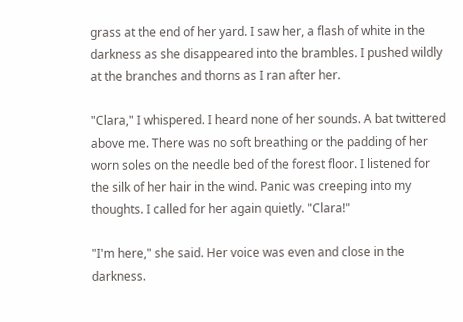grass at the end of her yard. I saw her, a flash of white in the darkness as she disappeared into the brambles. I pushed wildly at the branches and thorns as I ran after her.

"Clara," I whispered. I heard none of her sounds. A bat twittered above me. There was no soft breathing or the padding of her worn soles on the needle bed of the forest floor. I listened for the silk of her hair in the wind. Panic was creeping into my thoughts. I called for her again quietly. "Clara!"

"I'm here," she said. Her voice was even and close in the darkness.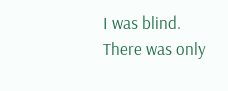I was blind. There was only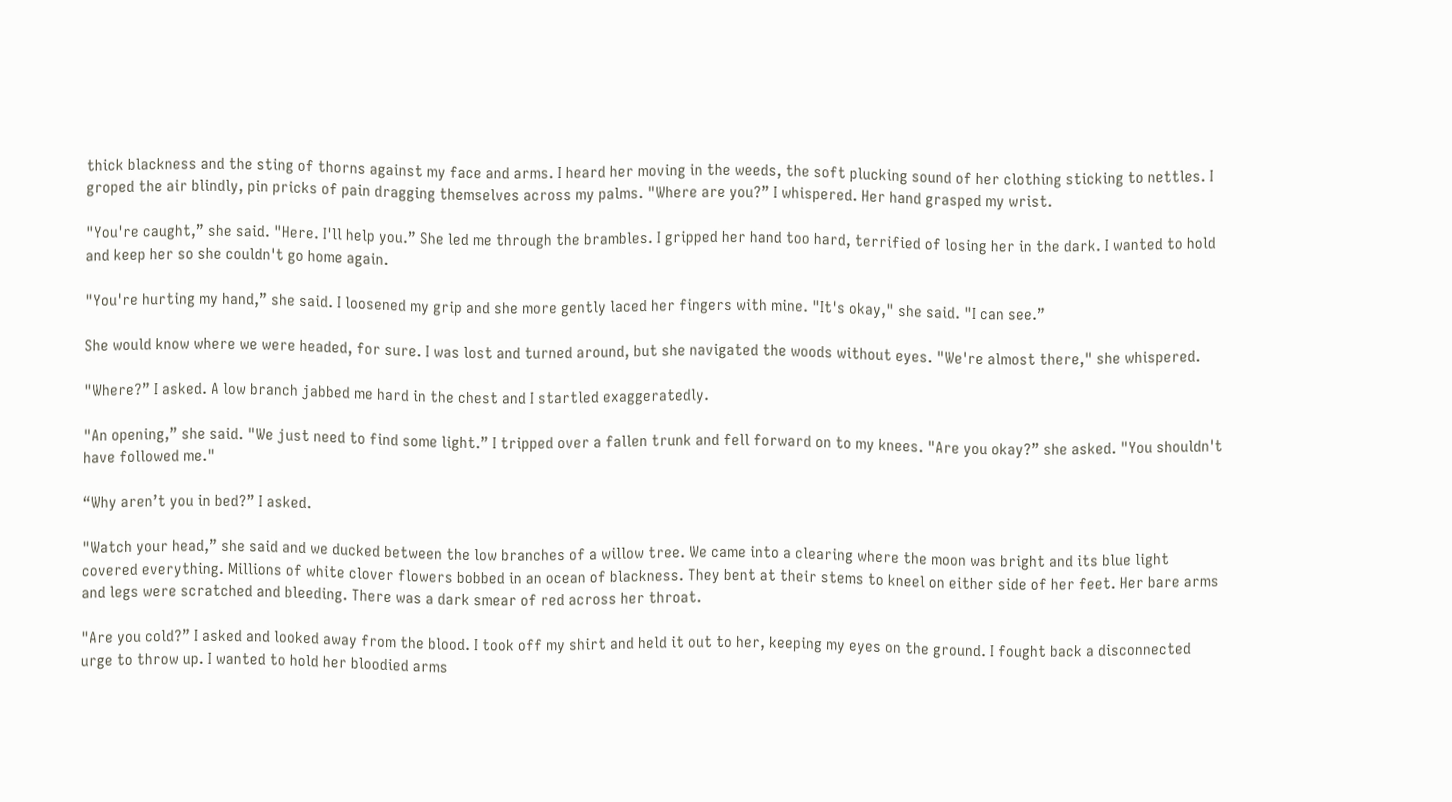thick blackness and the sting of thorns against my face and arms. I heard her moving in the weeds, the soft plucking sound of her clothing sticking to nettles. I groped the air blindly, pin pricks of pain dragging themselves across my palms. "Where are you?” I whispered. Her hand grasped my wrist.

"You're caught,” she said. "Here. I'll help you.” She led me through the brambles. I gripped her hand too hard, terrified of losing her in the dark. I wanted to hold and keep her so she couldn't go home again.

"You're hurting my hand,” she said. I loosened my grip and she more gently laced her fingers with mine. "It's okay," she said. "I can see.”

She would know where we were headed, for sure. I was lost and turned around, but she navigated the woods without eyes. "We're almost there," she whispered.

"Where?” I asked. A low branch jabbed me hard in the chest and I startled exaggeratedly.

"An opening,” she said. "We just need to find some light.” I tripped over a fallen trunk and fell forward on to my knees. "Are you okay?” she asked. "You shouldn't have followed me."

“Why aren’t you in bed?” I asked.

"Watch your head,” she said and we ducked between the low branches of a willow tree. We came into a clearing where the moon was bright and its blue light covered everything. Millions of white clover flowers bobbed in an ocean of blackness. They bent at their stems to kneel on either side of her feet. Her bare arms and legs were scratched and bleeding. There was a dark smear of red across her throat.

"Are you cold?” I asked and looked away from the blood. I took off my shirt and held it out to her, keeping my eyes on the ground. I fought back a disconnected urge to throw up. I wanted to hold her bloodied arms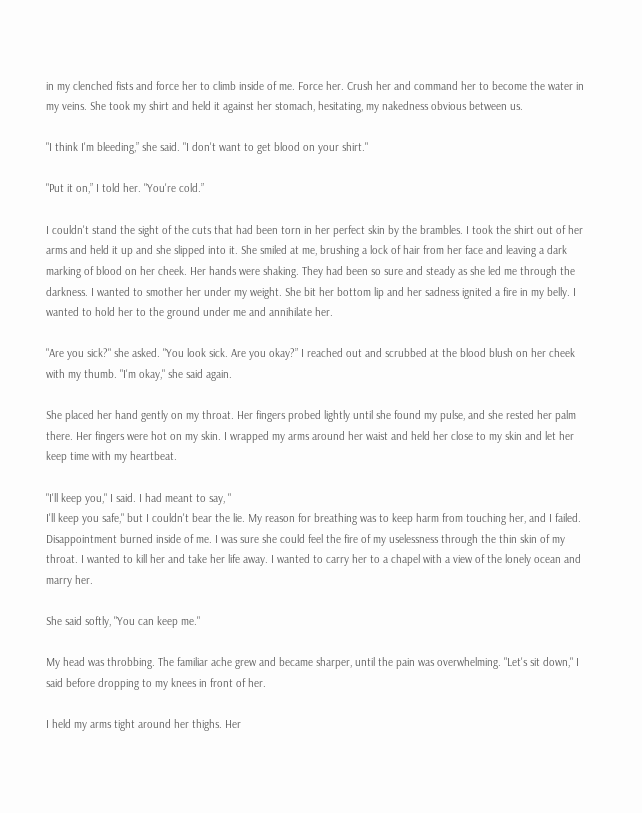in my clenched fists and force her to climb inside of me. Force her. Crush her and command her to become the water in my veins. She took my shirt and held it against her stomach, hesitating, my nakedness obvious between us.

"I think I'm bleeding,” she said. "I don't want to get blood on your shirt."

"Put it on,” I told her. "You're cold.”

I couldn't stand the sight of the cuts that had been torn in her perfect skin by the brambles. I took the shirt out of her arms and held it up and she slipped into it. She smiled at me, brushing a lock of hair from her face and leaving a dark marking of blood on her cheek. Her hands were shaking. They had been so sure and steady as she led me through the darkness. I wanted to smother her under my weight. She bit her bottom lip and her sadness ignited a fire in my belly. I wanted to hold her to the ground under me and annihilate her.

"Are you sick?" she asked. "You look sick. Are you okay?” I reached out and scrubbed at the blood blush on her cheek with my thumb. "I'm okay," she said again.

She placed her hand gently on my throat. Her fingers probed lightly until she found my pulse, and she rested her palm there. Her fingers were hot on my skin. I wrapped my arms around her waist and held her close to my skin and let her keep time with my heartbeat.

"I'll keep you," I said. I had meant to say, "
I'll keep you safe," but I couldn't bear the lie. My reason for breathing was to keep harm from touching her, and I failed. Disappointment burned inside of me. I was sure she could feel the fire of my uselessness through the thin skin of my throat. I wanted to kill her and take her life away. I wanted to carry her to a chapel with a view of the lonely ocean and marry her.

She said softly, "You can keep me."

My head was throbbing. The familiar ache grew and became sharper, until the pain was overwhelming. "Let's sit down," I said before dropping to my knees in front of her.

I held my arms tight around her thighs. Her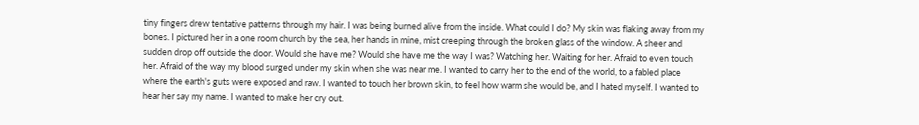tiny fingers drew tentative patterns through my hair. I was being burned alive from the inside. What could I do? My skin was flaking away from my bones. I pictured her in a one room church by the sea, her hands in mine, mist creeping through the broken glass of the window. A sheer and sudden drop off outside the door. Would she have me? Would she have me the way I was? Watching her. Waiting for her. Afraid to even touch her. Afraid of the way my blood surged under my skin when she was near me. I wanted to carry her to the end of the world, to a fabled place where the earth's guts were exposed and raw. I wanted to touch her brown skin, to feel how warm she would be, and I hated myself. I wanted to hear her say my name. I wanted to make her cry out.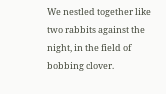We nestled together like two rabbits against the night, in the field of bobbing clover.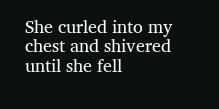She curled into my chest and shivered until she fell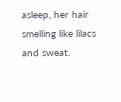asleep, her hair smelling like lilacs and sweat.